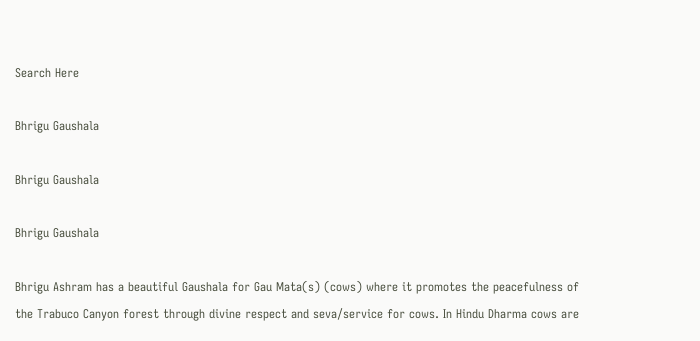Search Here

Bhrigu Gaushala

Bhrigu Gaushala

Bhrigu Gaushala

Bhrigu Ashram has a beautiful Gaushala for Gau Mata(s) (cows) where it promotes the peacefulness of the Trabuco Canyon forest through divine respect and seva/service for cows. In Hindu Dharma cows are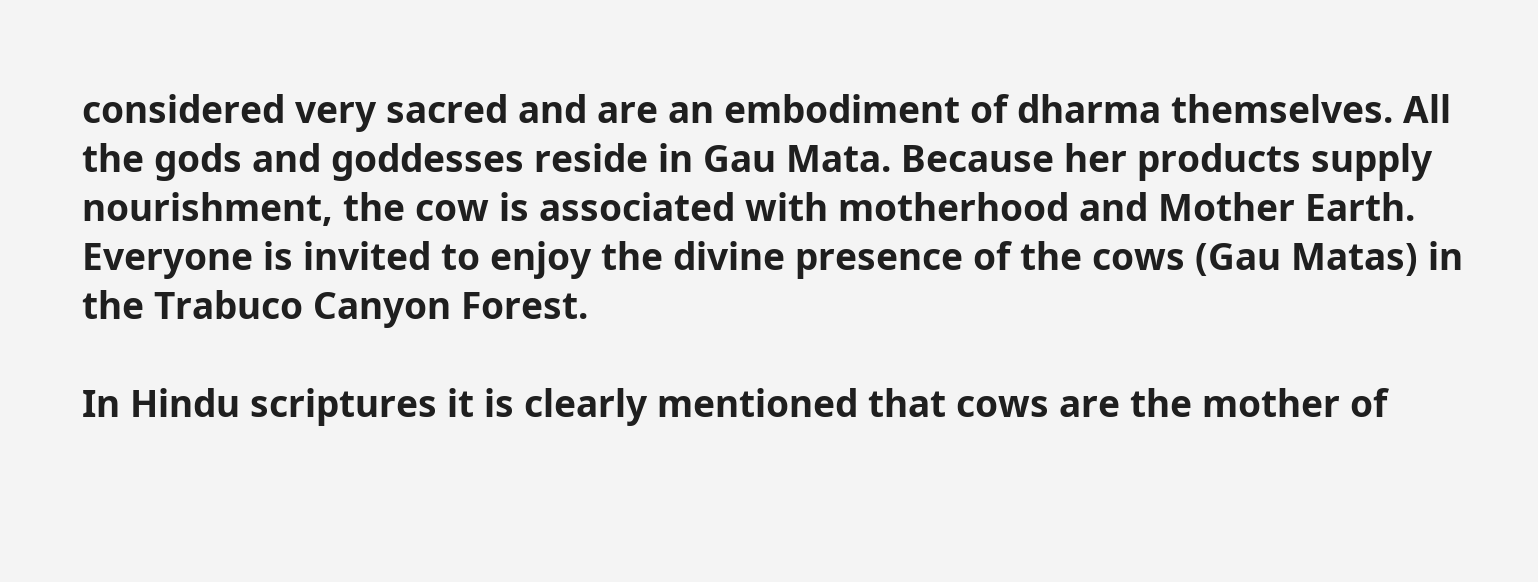considered very sacred and are an embodiment of dharma themselves. All the gods and goddesses reside in Gau Mata. Because her products supply nourishment, the cow is associated with motherhood and Mother Earth. Everyone is invited to enjoy the divine presence of the cows (Gau Matas) in the Trabuco Canyon Forest.

In Hindu scriptures it is clearly mentioned that cows are the mother of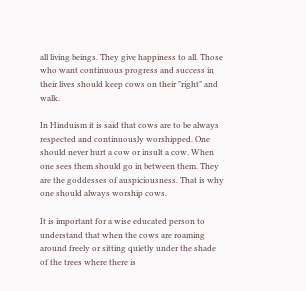all living beings. They give happiness to all. Those who want continuous progress and success in their lives should keep cows on their "right" and walk.

In Hinduism it is said that cows are to be always respected and continuously worshipped. One should never hurt a cow or insult a cow. When one sees them should go in between them. They are the goddesses of auspiciousness. That is why one should always worship cows.

It is important for a wise educated person to understand that when the cows are roaming around freely or sitting quietly under the shade of the trees where there is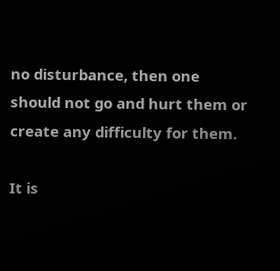no disturbance, then one should not go and hurt them or create any difficulty for them.

It is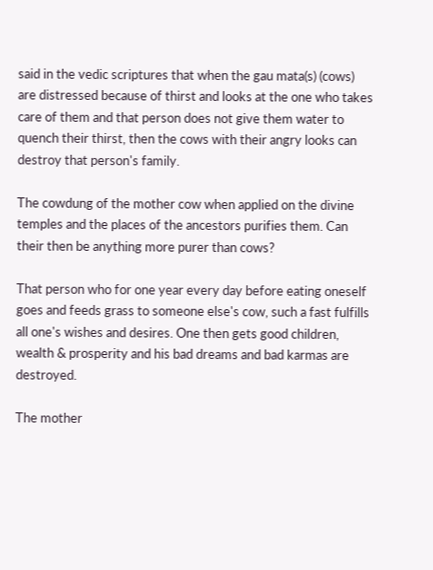said in the vedic scriptures that when the gau mata(s) (cows) are distressed because of thirst and looks at the one who takes care of them and that person does not give them water to quench their thirst, then the cows with their angry looks can destroy that person's family.

The cowdung of the mother cow when applied on the divine temples and the places of the ancestors purifies them. Can their then be anything more purer than cows?

That person who for one year every day before eating oneself goes and feeds grass to someone else's cow, such a fast fulfills all one's wishes and desires. One then gets good children, wealth & prosperity and his bad dreams and bad karmas are destroyed.

The mother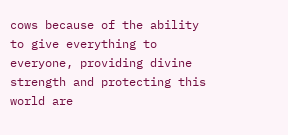cows because of the ability to give everything to everyone, providing divine strength and protecting this world are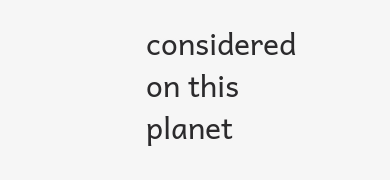considered on this planet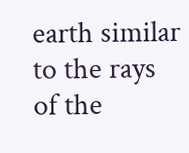earth similar to the rays of the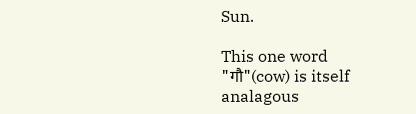Sun.

This one word "गौ"(cow) is itself analagous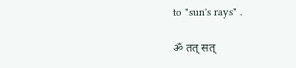to "sun's rays" .

ॐ तत् सत्